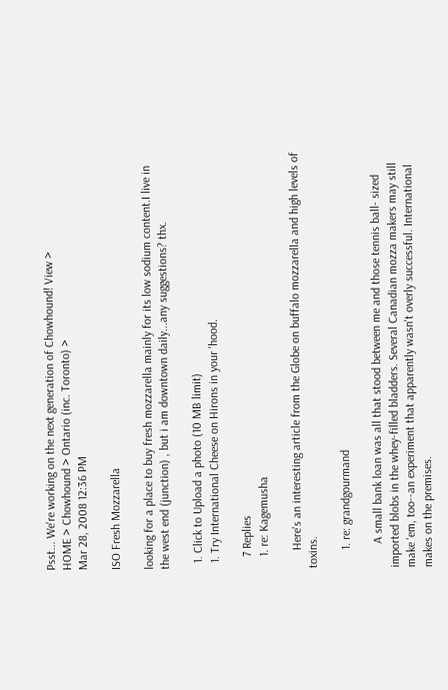Psst... We're working on the next generation of Chowhound! View >
HOME > Chowhound > Ontario (inc. Toronto) >
Mar 28, 2008 12:36 PM

ISO Fresh Mozzarella

looking for a place to buy fresh mozzarella mainly for its low sodium content.I live in the west end (junction) , but i am downtown daily...any suggestions? thx.

  1. Click to Upload a photo (10 MB limit)
  1. Try International Cheese on Hirons in your 'hood.

    7 Replies
    1. re: Kagemusha

      Here's an interesting article from the Globe on buffalo mozzarella and high levels of toxins.

      1. re: grandgourmand

        A small bank loan was all that stood between me and those tennis ball- sized imported blobs in the whey-filled bladders. Several Canadian mozza makers may still make 'em, too--an experiment that apparently wasn't overly successful. International makes on the premises.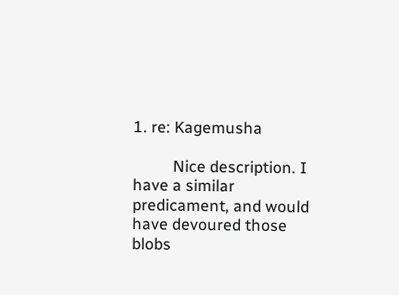1. re: Kagemusha

          Nice description. I have a similar predicament, and would have devoured those blobs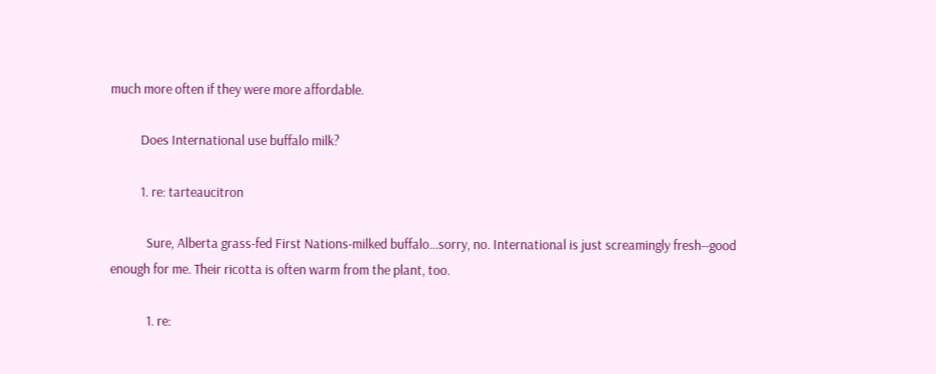much more often if they were more affordable.

          Does International use buffalo milk?

          1. re: tarteaucitron

            Sure, Alberta grass-fed First Nations-milked buffalo...sorry, no. International is just screamingly fresh--good enough for me. Their ricotta is often warm from the plant, too.

            1. re: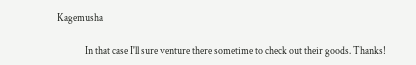Kagemusha

              In that case I'll sure venture there sometime to check out their goods. Thanks!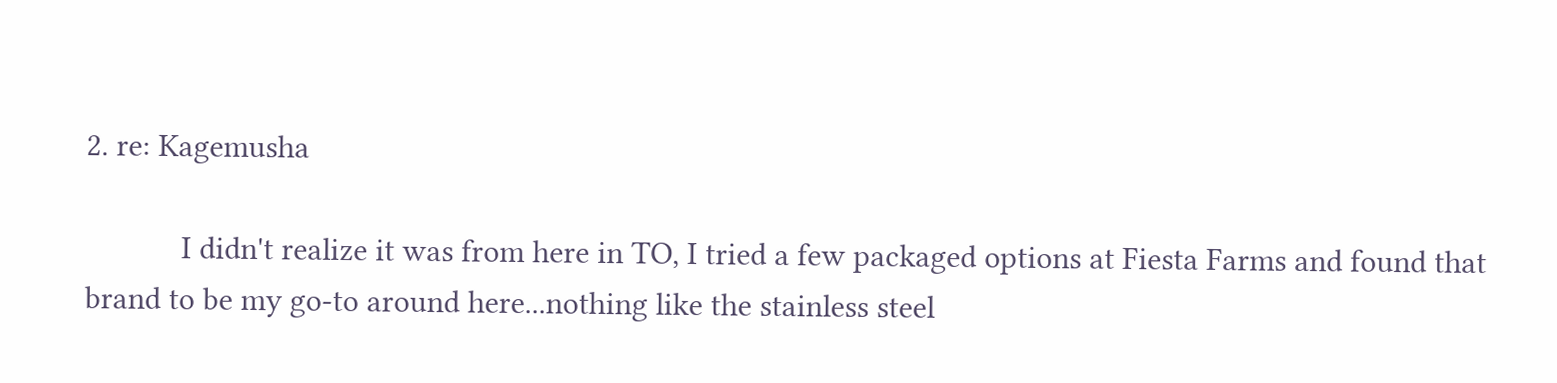2. re: Kagemusha

            I didn't realize it was from here in TO, I tried a few packaged options at Fiesta Farms and found that brand to be my go-to around here...nothing like the stainless steel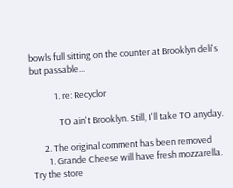bowls full sitting on the counter at Brooklyn deli's but passable...

            1. re: Recyclor

              TO ain't Brooklyn. Still, I'll take TO anyday.

      2. The original comment has been removed
        1. Grande Cheese will have fresh mozzarella. Try the store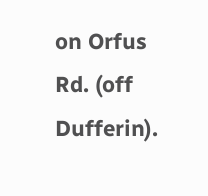on Orfus Rd. (off Dufferin).